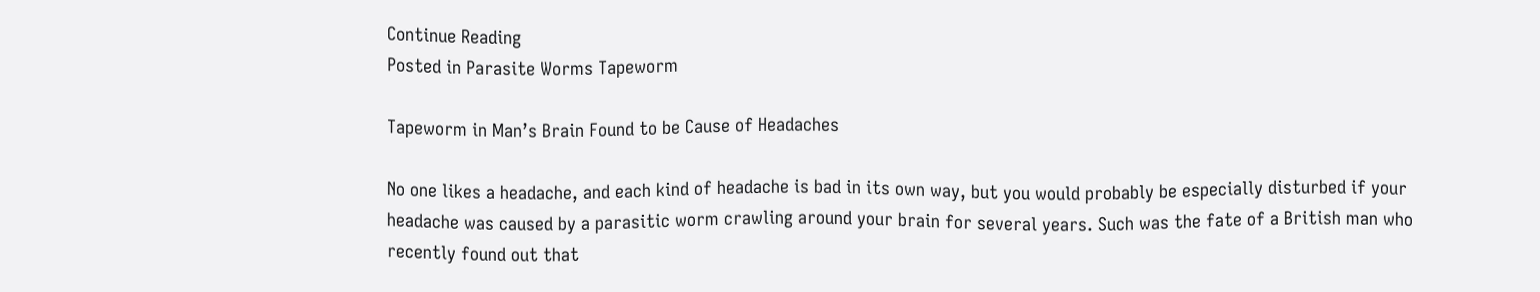Continue Reading
Posted in Parasite Worms Tapeworm

Tapeworm in Man’s Brain Found to be Cause of Headaches

No one likes a headache, and each kind of headache is bad in its own way, but you would probably be especially disturbed if your headache was caused by a parasitic worm crawling around your brain for several years. Such was the fate of a British man who recently found out that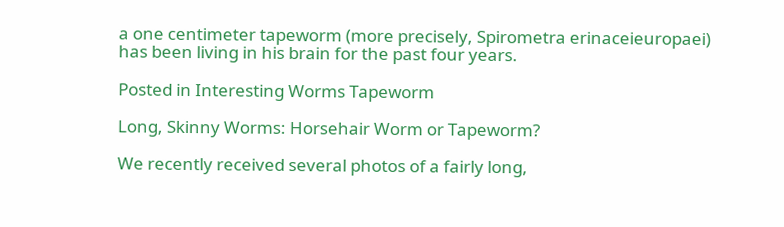a one centimeter tapeworm (more precisely, Spirometra erinaceieuropaei) has been living in his brain for the past four years.

Posted in Interesting Worms Tapeworm

Long, Skinny Worms: Horsehair Worm or Tapeworm?

We recently received several photos of a fairly long,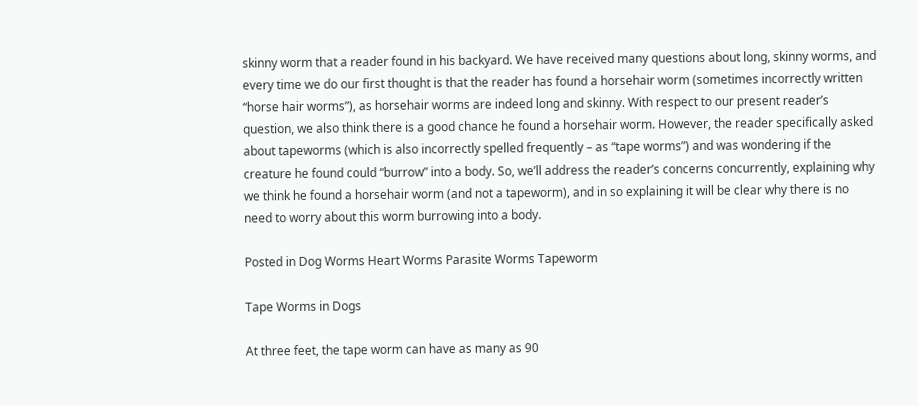skinny worm that a reader found in his backyard. We have received many questions about long, skinny worms, and every time we do our first thought is that the reader has found a horsehair worm (sometimes incorrectly written “horse hair worms”), as horsehair worms are indeed long and skinny. With respect to our present reader’s question, we also think there is a good chance he found a horsehair worm. However, the reader specifically asked about tapeworms (which is also incorrectly spelled frequently – as “tape worms”) and was wondering if the creature he found could “burrow” into a body. So, we’ll address the reader’s concerns concurrently, explaining why we think he found a horsehair worm (and not a tapeworm), and in so explaining it will be clear why there is no need to worry about this worm burrowing into a body.

Posted in Dog Worms Heart Worms Parasite Worms Tapeworm

Tape Worms in Dogs

At three feet, the tape worm can have as many as 90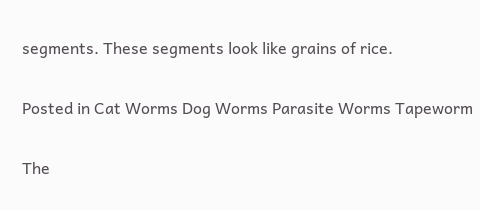segments. These segments look like grains of rice.

Posted in Cat Worms Dog Worms Parasite Worms Tapeworm

The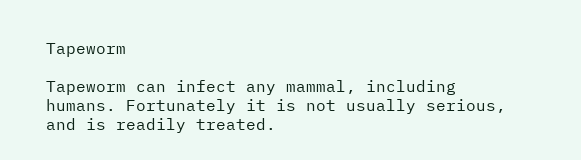Tapeworm

Tapeworm can infect any mammal, including humans. Fortunately it is not usually serious, and is readily treated.